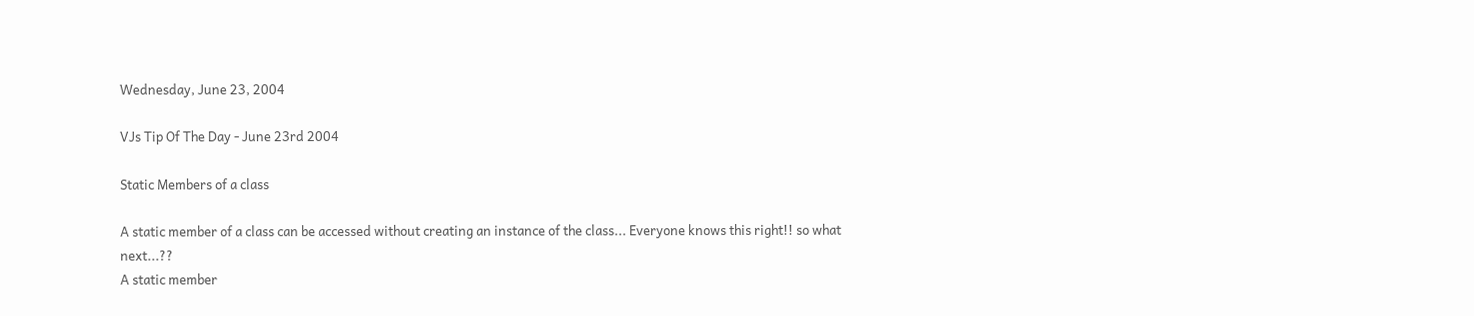Wednesday, June 23, 2004

VJs Tip Of The Day - June 23rd 2004

Static Members of a class

A static member of a class can be accessed without creating an instance of the class... Everyone knows this right!! so what next...??
A static member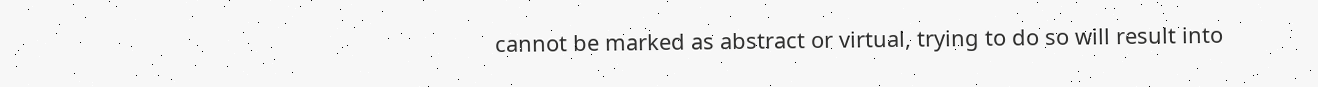cannot be marked as abstract or virtual, trying to do so will result into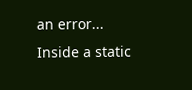an error...
Inside a static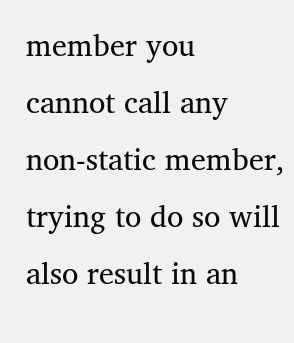member you cannot call any non-static member, trying to do so will also result in an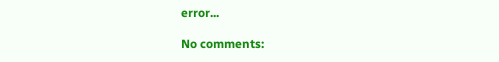error...

No comments: